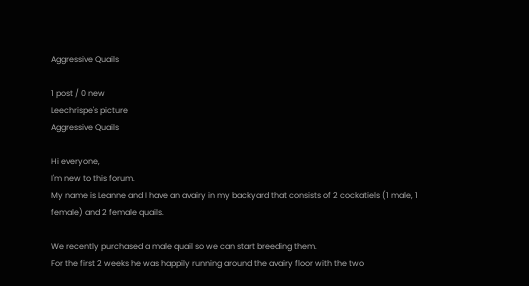Aggressive Quails

1 post / 0 new
Leechrispe's picture
Aggressive Quails

Hi everyone,
I'm new to this forum.
My name is Leanne and I have an avairy in my backyard that consists of 2 cockatiels (1 male, 1 female) and 2 female quails.

We recently purchased a male quail so we can start breeding them.
For the first 2 weeks he was happily running around the avairy floor with the two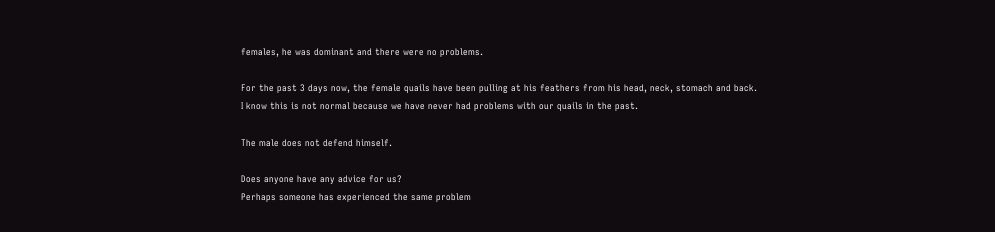females, he was dominant and there were no problems.

For the past 3 days now, the female quails have been pulling at his feathers from his head, neck, stomach and back.
I know this is not normal because we have never had problems with our quails in the past.

The male does not defend himself.

Does anyone have any advice for us?
Perhaps someone has experienced the same problem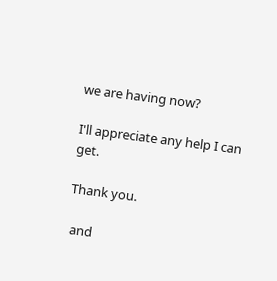we are having now?

I'll appreciate any help I can get.

Thank you.

 and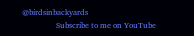@birdsinbackyards
                 Subscribe to me on YouTube